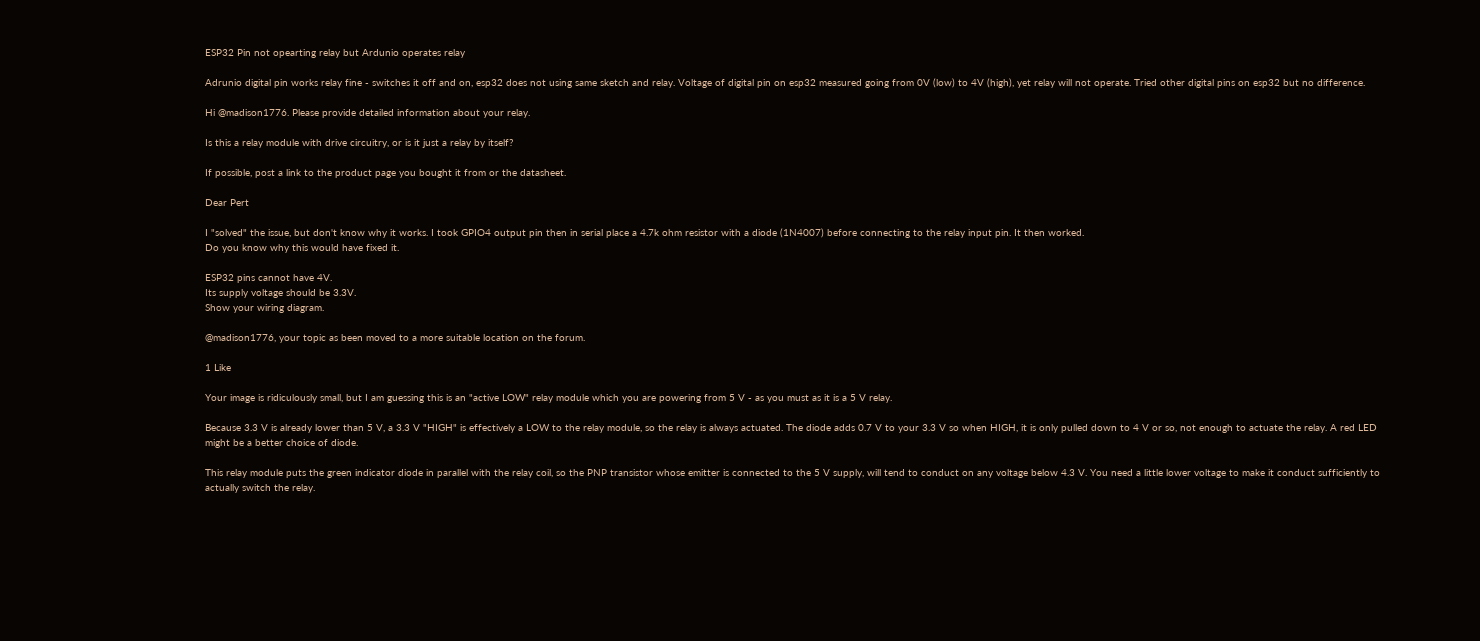ESP32 Pin not opearting relay but Ardunio operates relay

Adrunio digital pin works relay fine - switches it off and on, esp32 does not using same sketch and relay. Voltage of digital pin on esp32 measured going from 0V (low) to 4V (high), yet relay will not operate. Tried other digital pins on esp32 but no difference.

Hi @madison1776. Please provide detailed information about your relay.

Is this a relay module with drive circuitry, or is it just a relay by itself?

If possible, post a link to the product page you bought it from or the datasheet.

Dear Pert

I "solved" the issue, but don't know why it works. I took GPIO4 output pin then in serial place a 4.7k ohm resistor with a diode (1N4007) before connecting to the relay input pin. It then worked.
Do you know why this would have fixed it.

ESP32 pins cannot have 4V.
Its supply voltage should be 3.3V.
Show your wiring diagram.

@madison1776, your topic as been moved to a more suitable location on the forum.

1 Like

Your image is ridiculously small, but I am guessing this is an "active LOW" relay module which you are powering from 5 V - as you must as it is a 5 V relay.

Because 3.3 V is already lower than 5 V, a 3.3 V "HIGH" is effectively a LOW to the relay module, so the relay is always actuated. The diode adds 0.7 V to your 3.3 V so when HIGH, it is only pulled down to 4 V or so, not enough to actuate the relay. A red LED might be a better choice of diode.

This relay module puts the green indicator diode in parallel with the relay coil, so the PNP transistor whose emitter is connected to the 5 V supply, will tend to conduct on any voltage below 4.3 V. You need a little lower voltage to make it conduct sufficiently to actually switch the relay.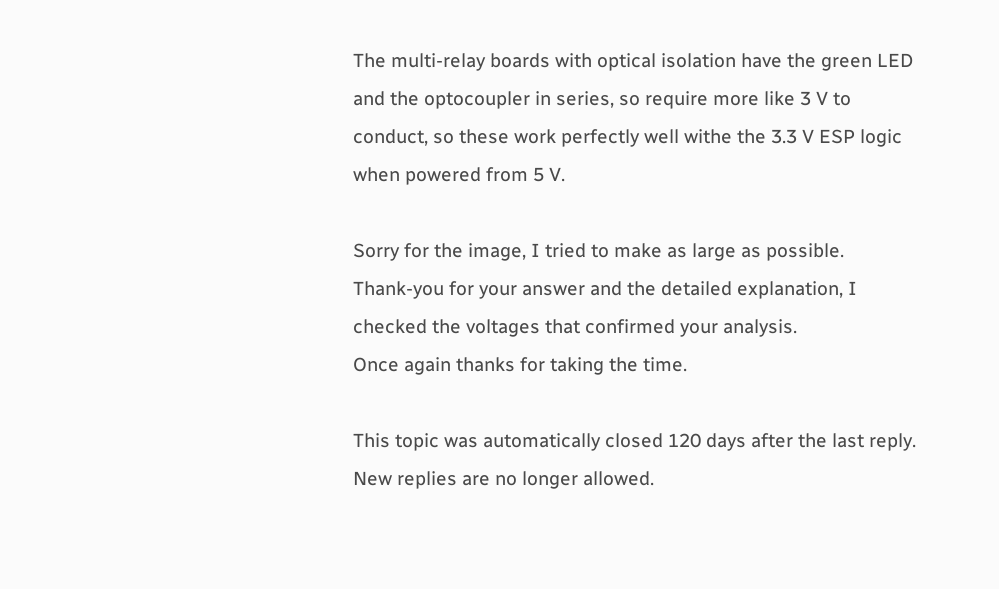The multi-relay boards with optical isolation have the green LED and the optocoupler in series, so require more like 3 V to conduct, so these work perfectly well withe the 3.3 V ESP logic when powered from 5 V.

Sorry for the image, I tried to make as large as possible.
Thank-you for your answer and the detailed explanation, I checked the voltages that confirmed your analysis.
Once again thanks for taking the time.

This topic was automatically closed 120 days after the last reply. New replies are no longer allowed.